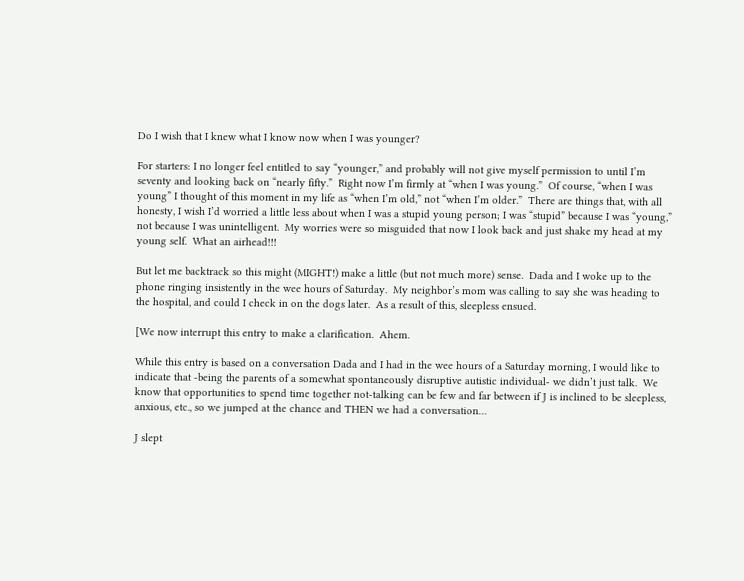Do I wish that I knew what I know now when I was younger?

For starters: I no longer feel entitled to say “younger,” and probably will not give myself permission to until I’m seventy and looking back on “nearly fifty.”  Right now I’m firmly at “when I was young.”  Of course, “when I was young” I thought of this moment in my life as “when I’m old,” not “when I’m older.”  There are things that, with all honesty, I wish I’d worried a little less about when I was a stupid young person; I was “stupid” because I was “young,” not because I was unintelligent.  My worries were so misguided that now I look back and just shake my head at my young self.  What an airhead!!!

But let me backtrack so this might (MIGHT!) make a little (but not much more) sense.  Dada and I woke up to the phone ringing insistently in the wee hours of Saturday.  My neighbor’s mom was calling to say she was heading to the hospital, and could I check in on the dogs later.  As a result of this, sleepless ensued.

[We now interrupt this entry to make a clarification.  Ahem.

While this entry is based on a conversation Dada and I had in the wee hours of a Saturday morning, I would like to indicate that -being the parents of a somewhat spontaneously disruptive autistic individual- we didn’t just talk.  We know that opportunities to spend time together not-talking can be few and far between if J is inclined to be sleepless, anxious, etc., so we jumped at the chance and THEN we had a conversation…

J slept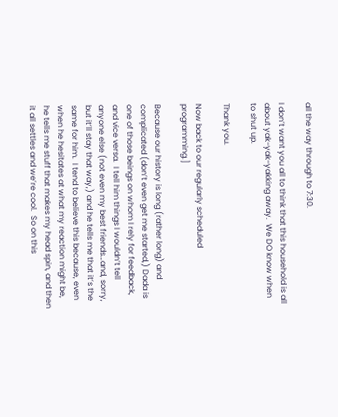all the way through to 7:30.

I don’t want you all to think that this household is all about yak-yak-yakking away.  We DO know when to shut up.

Thank you.

Now back to our regularly scheduled programming.]

Because our history is long (rather long) and complicated (don’t even get me started,) Dada is one of those beings on whom I rely for feedback, and vice versa.  I tell him things I wouldn’t tell anyone else (not even my best friends…and, sorry, but it’ll stay that way,) and he tells me that it’s the same for him.  I tend to believe this because, even when he hesitates at what my reaction might be, he tells me stuff that makes my head spin, and then it all settles and we’re cool.  So on this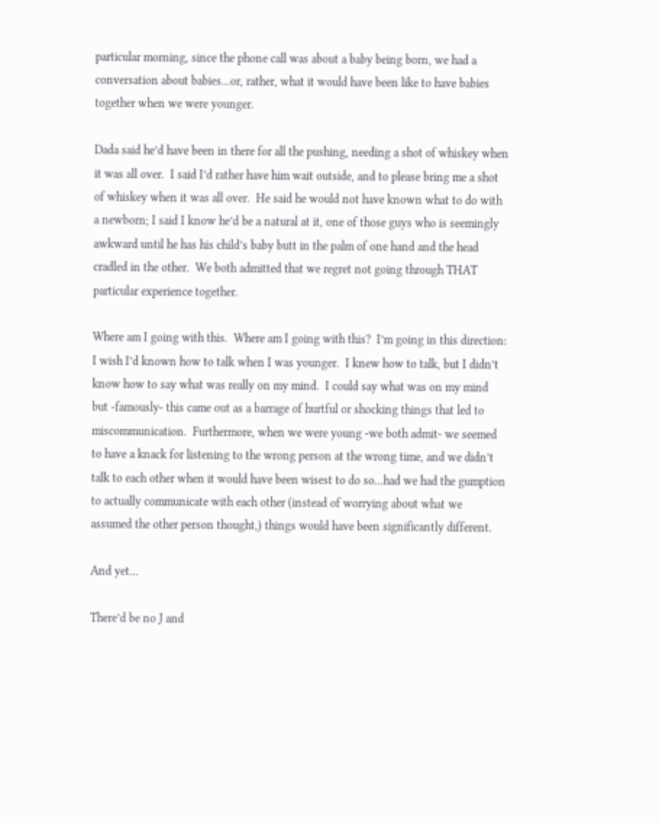particular morning, since the phone call was about a baby being born, we had a conversation about babies…or, rather, what it would have been like to have babies together when we were younger.

Dada said he’d have been in there for all the pushing, needing a shot of whiskey when it was all over.  I said I’d rather have him wait outside, and to please bring me a shot of whiskey when it was all over.  He said he would not have known what to do with a newborn; I said I know he’d be a natural at it, one of those guys who is seemingly awkward until he has his child’s baby butt in the palm of one hand and the head cradled in the other.  We both admitted that we regret not going through THAT particular experience together.

Where am I going with this.  Where am I going with this?  I’m going in this direction: I wish I’d known how to talk when I was younger.  I knew how to talk, but I didn’t know how to say what was really on my mind.  I could say what was on my mind but -famously- this came out as a barrage of hurtful or shocking things that led to miscommunication.  Furthermore, when we were young -we both admit- we seemed to have a knack for listening to the wrong person at the wrong time, and we didn’t talk to each other when it would have been wisest to do so…had we had the gumption to actually communicate with each other (instead of worrying about what we assumed the other person thought,) things would have been significantly different.

And yet…

There’d be no J and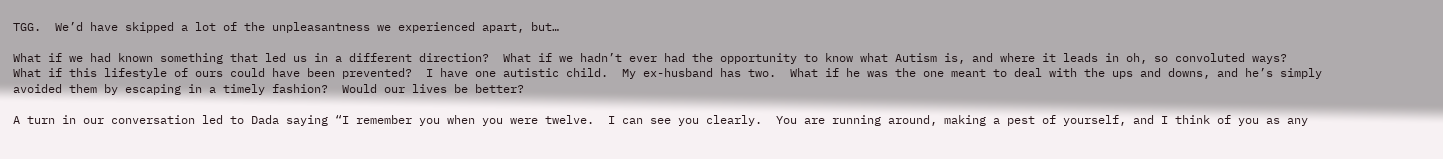TGG.  We’d have skipped a lot of the unpleasantness we experienced apart, but…

What if we had known something that led us in a different direction?  What if we hadn’t ever had the opportunity to know what Autism is, and where it leads in oh, so convoluted ways?  What if this lifestyle of ours could have been prevented?  I have one autistic child.  My ex-husband has two.  What if he was the one meant to deal with the ups and downs, and he’s simply avoided them by escaping in a timely fashion?  Would our lives be better?

A turn in our conversation led to Dada saying “I remember you when you were twelve.  I can see you clearly.  You are running around, making a pest of yourself, and I think of you as any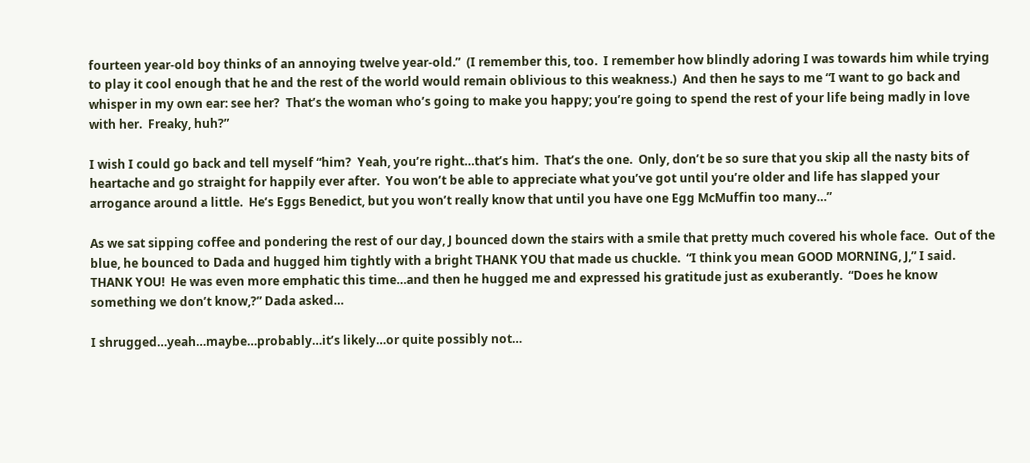fourteen year-old boy thinks of an annoying twelve year-old.”  (I remember this, too.  I remember how blindly adoring I was towards him while trying to play it cool enough that he and the rest of the world would remain oblivious to this weakness.)  And then he says to me “I want to go back and whisper in my own ear: see her?  That’s the woman who’s going to make you happy; you’re going to spend the rest of your life being madly in love with her.  Freaky, huh?”

I wish I could go back and tell myself “him?  Yeah, you’re right…that’s him.  That’s the one.  Only, don’t be so sure that you skip all the nasty bits of heartache and go straight for happily ever after.  You won’t be able to appreciate what you’ve got until you’re older and life has slapped your arrogance around a little.  He’s Eggs Benedict, but you won’t really know that until you have one Egg McMuffin too many…”

As we sat sipping coffee and pondering the rest of our day, J bounced down the stairs with a smile that pretty much covered his whole face.  Out of the blue, he bounced to Dada and hugged him tightly with a bright THANK YOU that made us chuckle.  “I think you mean GOOD MORNING, J,” I said.  THANK YOU!  He was even more emphatic this time…and then he hugged me and expressed his gratitude just as exuberantly.  “Does he know something we don’t know,?” Dada asked…

I shrugged…yeah…maybe…probably…it’s likely…or quite possibly not…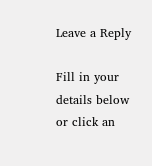Leave a Reply

Fill in your details below or click an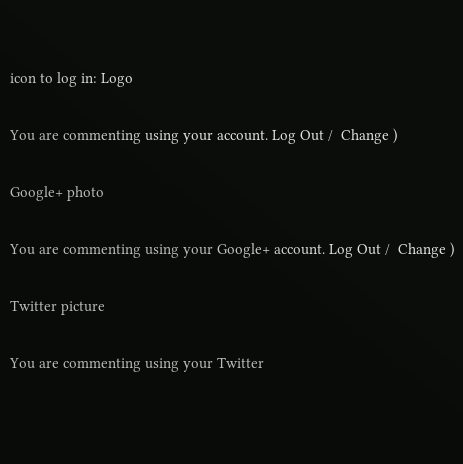icon to log in: Logo

You are commenting using your account. Log Out /  Change )

Google+ photo

You are commenting using your Google+ account. Log Out /  Change )

Twitter picture

You are commenting using your Twitter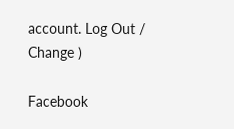account. Log Out /  Change )

Facebook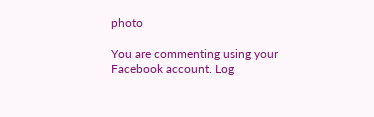photo

You are commenting using your Facebook account. Log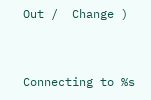Out /  Change )


Connecting to %s